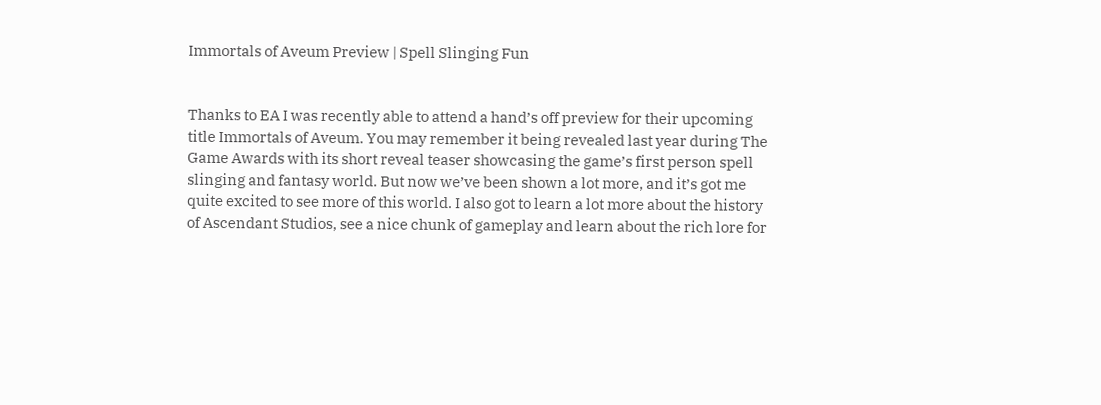Immortals of Aveum Preview | Spell Slinging Fun


Thanks to EA I was recently able to attend a hand’s off preview for their upcoming title Immortals of Aveum. You may remember it being revealed last year during The Game Awards with its short reveal teaser showcasing the game’s first person spell slinging and fantasy world. But now we’ve been shown a lot more, and it’s got me quite excited to see more of this world. I also got to learn a lot more about the history of Ascendant Studios, see a nice chunk of gameplay and learn about the rich lore for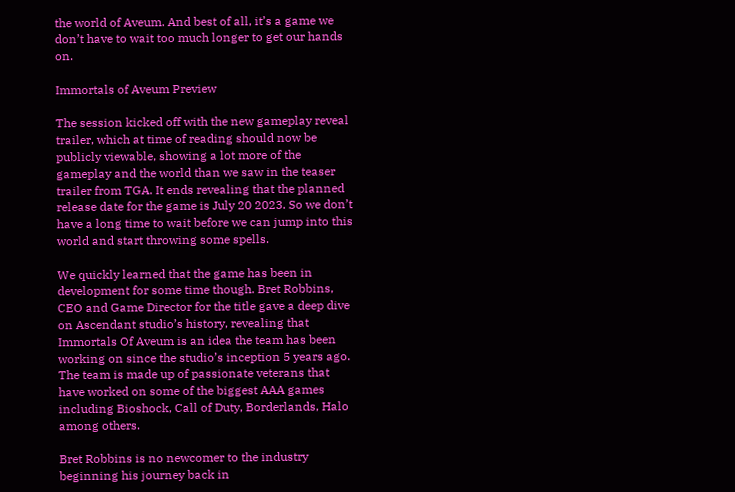the world of Aveum. And best of all, it’s a game we don’t have to wait too much longer to get our hands on.

Immortals of Aveum Preview

The session kicked off with the new gameplay reveal trailer, which at time of reading should now be publicly viewable, showing a lot more of the gameplay and the world than we saw in the teaser trailer from TGA. It ends revealing that the planned release date for the game is July 20 2023. So we don’t have a long time to wait before we can jump into this world and start throwing some spells.

We quickly learned that the game has been in development for some time though. Bret Robbins, CEO and Game Director for the title gave a deep dive on Ascendant studio’s history, revealing that Immortals Of Aveum is an idea the team has been working on since the studio’s inception 5 years ago. The team is made up of passionate veterans that have worked on some of the biggest AAA games including Bioshock, Call of Duty, Borderlands, Halo among others.

Bret Robbins is no newcomer to the industry beginning his journey back in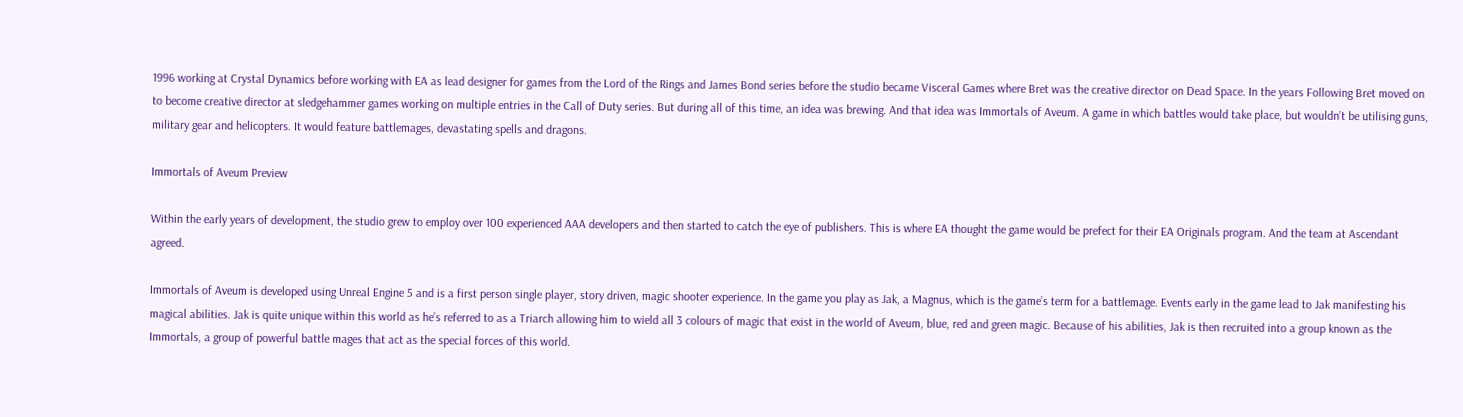1996 working at Crystal Dynamics before working with EA as lead designer for games from the Lord of the Rings and James Bond series before the studio became Visceral Games where Bret was the creative director on Dead Space. In the years Following Bret moved on to become creative director at sledgehammer games working on multiple entries in the Call of Duty series. But during all of this time, an idea was brewing. And that idea was Immortals of Aveum. A game in which battles would take place, but wouldn’t be utilising guns, military gear and helicopters. It would feature battlemages, devastating spells and dragons.

Immortals of Aveum Preview

Within the early years of development, the studio grew to employ over 100 experienced AAA developers and then started to catch the eye of publishers. This is where EA thought the game would be prefect for their EA Originals program. And the team at Ascendant agreed.

Immortals of Aveum is developed using Unreal Engine 5 and is a first person single player, story driven, magic shooter experience. In the game you play as Jak, a Magnus, which is the game’s term for a battlemage. Events early in the game lead to Jak manifesting his magical abilities. Jak is quite unique within this world as he’s referred to as a Triarch allowing him to wield all 3 colours of magic that exist in the world of Aveum, blue, red and green magic. Because of his abilities, Jak is then recruited into a group known as the Immortals, a group of powerful battle mages that act as the special forces of this world.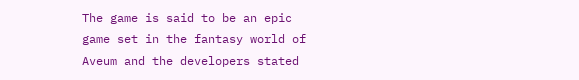The game is said to be an epic game set in the fantasy world of Aveum and the developers stated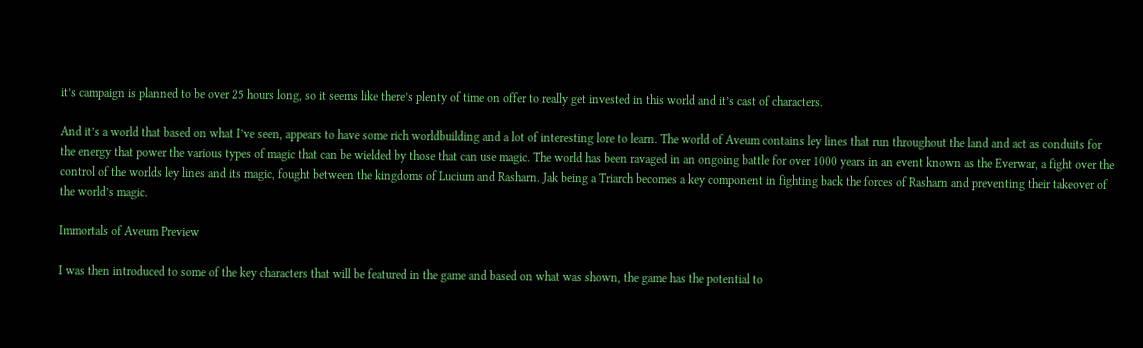it’s campaign is planned to be over 25 hours long, so it seems like there’s plenty of time on offer to really get invested in this world and it’s cast of characters.

And it’s a world that based on what I’ve seen, appears to have some rich worldbuilding and a lot of interesting lore to learn. The world of Aveum contains ley lines that run throughout the land and act as conduits for the energy that power the various types of magic that can be wielded by those that can use magic. The world has been ravaged in an ongoing battle for over 1000 years in an event known as the Everwar, a fight over the control of the worlds ley lines and its magic, fought between the kingdoms of Lucium and Rasharn. Jak being a Triarch becomes a key component in fighting back the forces of Rasharn and preventing their takeover of the world’s magic.

Immortals of Aveum Preview

I was then introduced to some of the key characters that will be featured in the game and based on what was shown, the game has the potential to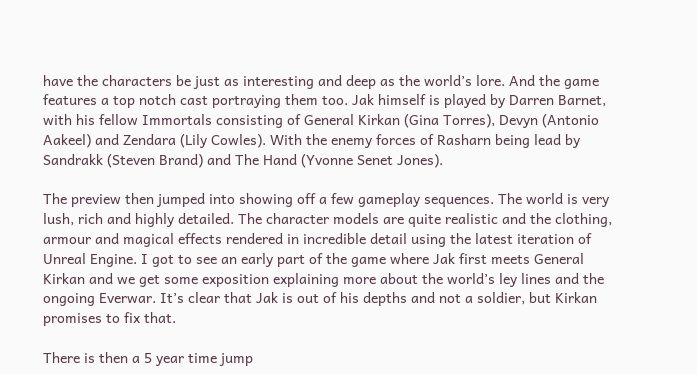have the characters be just as interesting and deep as the world’s lore. And the game features a top notch cast portraying them too. Jak himself is played by Darren Barnet, with his fellow Immortals consisting of General Kirkan (Gina Torres), Devyn (Antonio Aakeel) and Zendara (Lily Cowles). With the enemy forces of Rasharn being lead by Sandrakk (Steven Brand) and The Hand (Yvonne Senet Jones).

The preview then jumped into showing off a few gameplay sequences. The world is very lush, rich and highly detailed. The character models are quite realistic and the clothing, armour and magical effects rendered in incredible detail using the latest iteration of Unreal Engine. I got to see an early part of the game where Jak first meets General Kirkan and we get some exposition explaining more about the world’s ley lines and the ongoing Everwar. It’s clear that Jak is out of his depths and not a soldier, but Kirkan promises to fix that.

There is then a 5 year time jump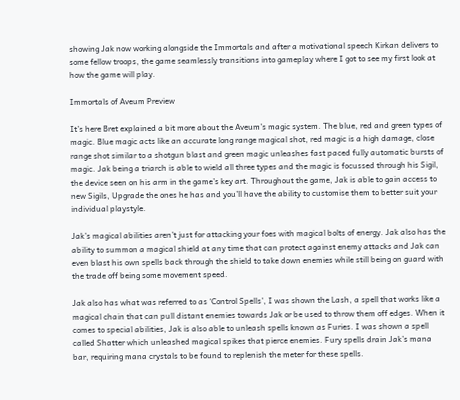showing Jak now working alongside the Immortals and after a motivational speech Kirkan delivers to some fellow troops, the game seamlessly transitions into gameplay where I got to see my first look at how the game will play.

Immortals of Aveum Preview

It’s here Bret explained a bit more about the Aveum’s magic system. The blue, red and green types of magic. Blue magic acts like an accurate long range magical shot, red magic is a high damage, close range shot similar to a shotgun blast and green magic unleashes fast paced fully automatic bursts of magic. Jak being a triarch is able to wield all three types and the magic is focussed through his Sigil, the device seen on his arm in the game’s key art. Throughout the game, Jak is able to gain access to new Sigils, Upgrade the ones he has and you’ll have the ability to customise them to better suit your individual playstyle.

Jak’s magical abilities aren’t just for attacking your foes with magical bolts of energy. Jak also has the ability to summon a magical shield at any time that can protect against enemy attacks and Jak can even blast his own spells back through the shield to take down enemies while still being on guard with the trade off being some movement speed.

Jak also has what was referred to as ‘Control Spells’, I was shown the Lash, a spell that works like a magical chain that can pull distant enemies towards Jak or be used to throw them off edges. When it comes to special abilities, Jak is also able to unleash spells known as Furies. I was shown a spell called Shatter which unleashed magical spikes that pierce enemies. Fury spells drain Jak’s mana bar, requiring mana crystals to be found to replenish the meter for these spells.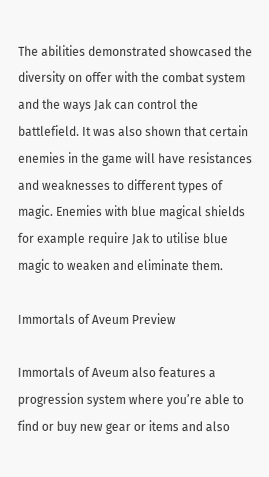The abilities demonstrated showcased the diversity on offer with the combat system and the ways Jak can control the battlefield. It was also shown that certain enemies in the game will have resistances and weaknesses to different types of magic. Enemies with blue magical shields for example require Jak to utilise blue magic to weaken and eliminate them.

Immortals of Aveum Preview

Immortals of Aveum also features a progression system where you’re able to find or buy new gear or items and also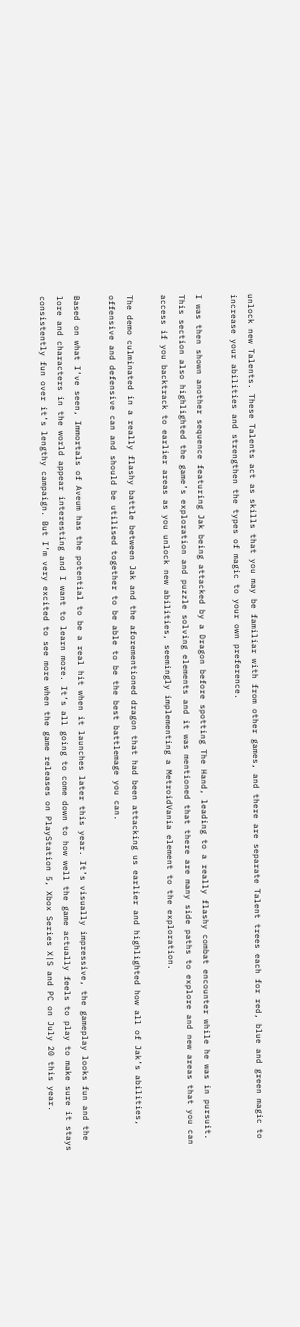unlock new Talents. These Talents act as skills that you may be familiar with from other games, and there are separate Talent trees each for red, blue and green magic to increase your abilities and strengthen the types of magic to your own preference.

I was then shown another sequence featuring Jak being attacked by a Dragon before spotting The Hand, leading to a really flashy combat encounter while he was in pursuit. This section also highlighted the game’s exploration and puzzle solving elements and it was mentioned that there are many side paths to explore and new areas that you can access if you backtrack to earlier areas as you unlock new abilities, seemingly implementing a MetroidVania element to the exploration.

The demo culminated in a really flashy battle between Jak and the aforementioned dragon that had been attacking us earlier and highlighted how all of Jak’s abilities, offensive and defensive can and should be utilised together to be able to be the best battlemage you can.

Based on what I’ve seen, Immortals of Aveum has the potential to be a real hit when it launches later this year. It’s visually impressive, the gameplay looks fun and the lore and characters in the world appear interesting and I want to learn more. It’s all going to come down to how well the game actually feels to play to make sure it stays consistently fun over it’s lengthy campaign. But I’m very excited to see more when the game releases on PlayStation 5, Xbox Series X|S and PC on July 20 this year.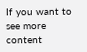If you want to see more content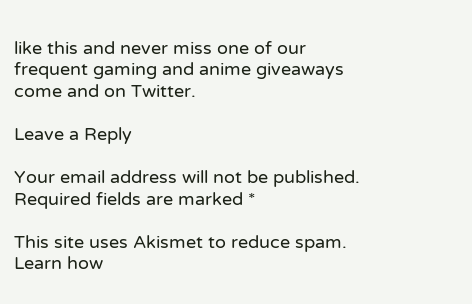like this and never miss one of our frequent gaming and anime giveaways come and on Twitter.

Leave a Reply

Your email address will not be published. Required fields are marked *

This site uses Akismet to reduce spam. Learn how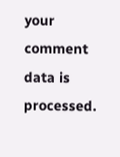your comment data is processed.